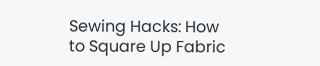Sewing Hacks: How to Square Up Fabric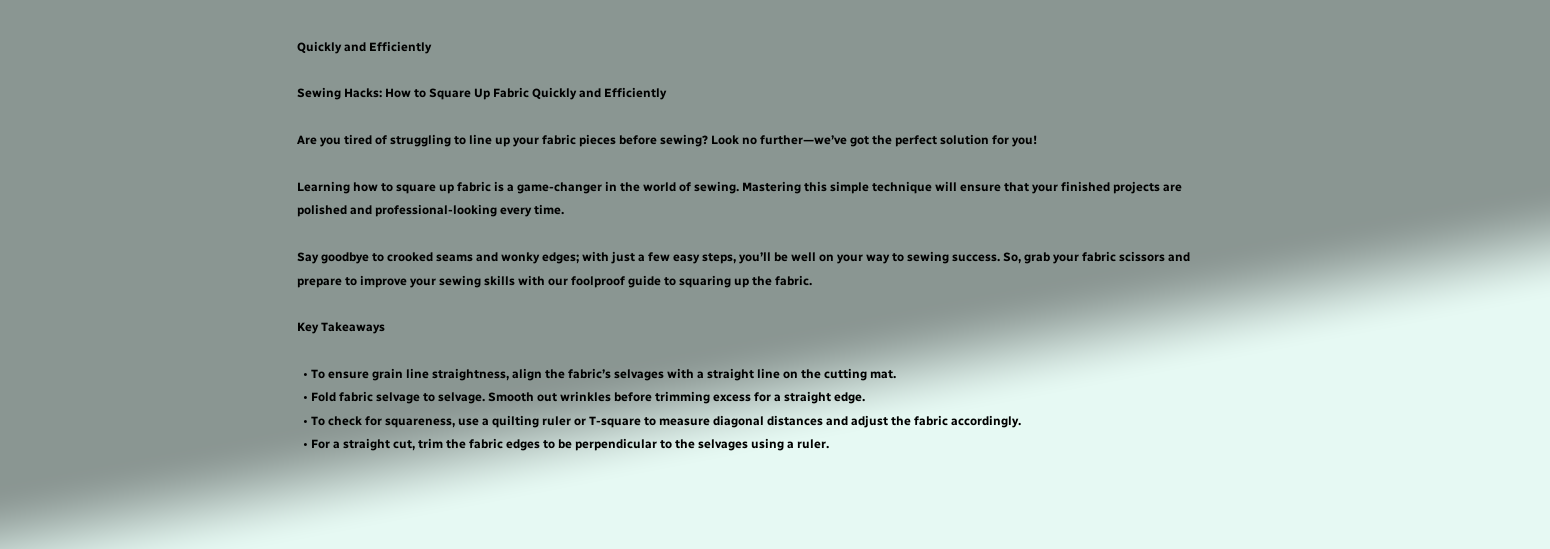Quickly and Efficiently

Sewing Hacks: How to Square Up Fabric Quickly and Efficiently

Are you tired of struggling to line up your fabric pieces before sewing? Look no further—we’ve got the perfect solution for you!

Learning how to square up fabric is a game-changer in the world of sewing. Mastering this simple technique will ensure that your finished projects are polished and professional-looking every time.

Say goodbye to crooked seams and wonky edges; with just a few easy steps, you’ll be well on your way to sewing success. So, grab your fabric scissors and prepare to improve your sewing skills with our foolproof guide to squaring up the fabric.

Key Takeaways

  • To ensure grain line straightness, align the fabric’s selvages with a straight line on the cutting mat.
  • Fold fabric selvage to selvage. Smooth out wrinkles before trimming excess for a straight edge.
  • To check for squareness, use a quilting ruler or T-square to measure diagonal distances and adjust the fabric accordingly.
  • For a straight cut, trim the fabric edges to be perpendicular to the selvages using a ruler.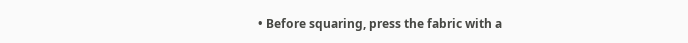• Before squaring, press the fabric with a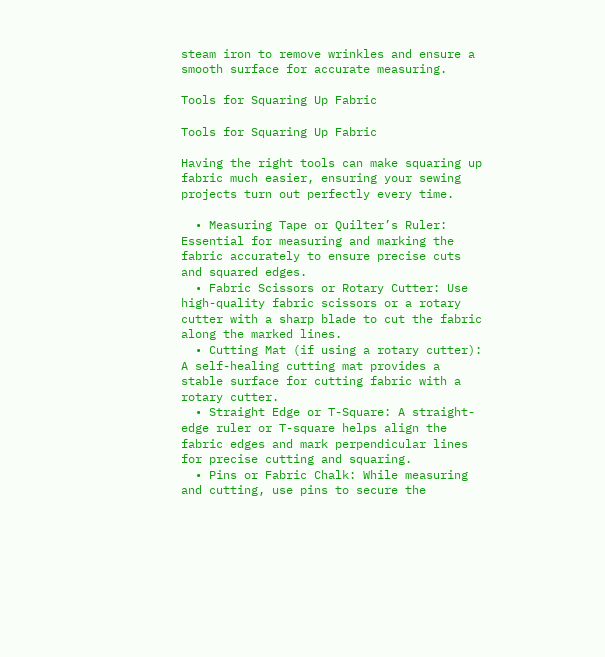steam iron to remove wrinkles and ensure a smooth surface for accurate measuring.

Tools for Squaring Up Fabric

Tools for Squaring Up Fabric

Having the right tools can make squaring up fabric much easier, ensuring your sewing projects turn out perfectly every time.

  • Measuring Tape or Quilter’s Ruler: Essential for measuring and marking the fabric accurately to ensure precise cuts and squared edges.
  • Fabric Scissors or Rotary Cutter: Use high-quality fabric scissors or a rotary cutter with a sharp blade to cut the fabric along the marked lines.
  • Cutting Mat (if using a rotary cutter): A self-healing cutting mat provides a stable surface for cutting fabric with a rotary cutter.
  • Straight Edge or T-Square: A straight-edge ruler or T-square helps align the fabric edges and mark perpendicular lines for precise cutting and squaring.
  • Pins or Fabric Chalk: While measuring and cutting, use pins to secure the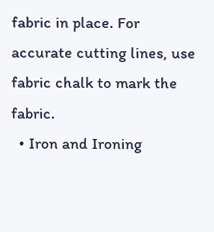fabric in place. For accurate cutting lines, use fabric chalk to mark the fabric.
  • Iron and Ironing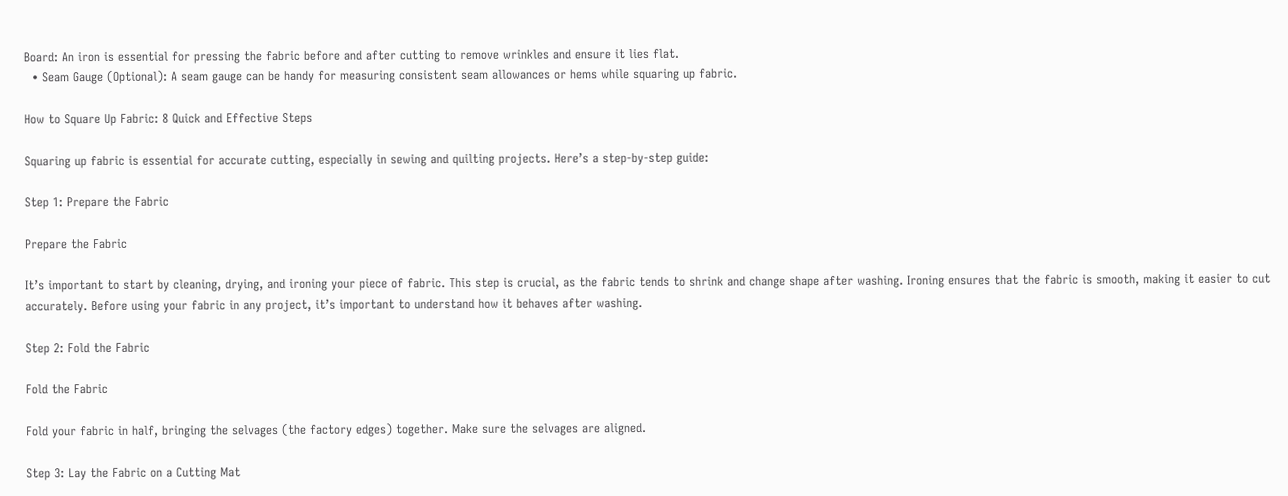Board: An iron is essential for pressing the fabric before and after cutting to remove wrinkles and ensure it lies flat.
  • Seam Gauge (Optional): A seam gauge can be handy for measuring consistent seam allowances or hems while squaring up fabric.

How to Square Up Fabric: 8 Quick and Effective Steps

Squaring up fabric is essential for accurate cutting, especially in sewing and quilting projects. Here’s a step-by-step guide:

Step 1: Prepare the Fabric

Prepare the Fabric

It’s important to start by cleaning, drying, and ironing your piece of fabric. This step is crucial, as the fabric tends to shrink and change shape after washing. Ironing ensures that the fabric is smooth, making it easier to cut accurately. Before using your fabric in any project, it’s important to understand how it behaves after washing.

Step 2: Fold the Fabric

Fold the Fabric

Fold your fabric in half, bringing the selvages (the factory edges) together. Make sure the selvages are aligned.

Step 3: Lay the Fabric on a Cutting Mat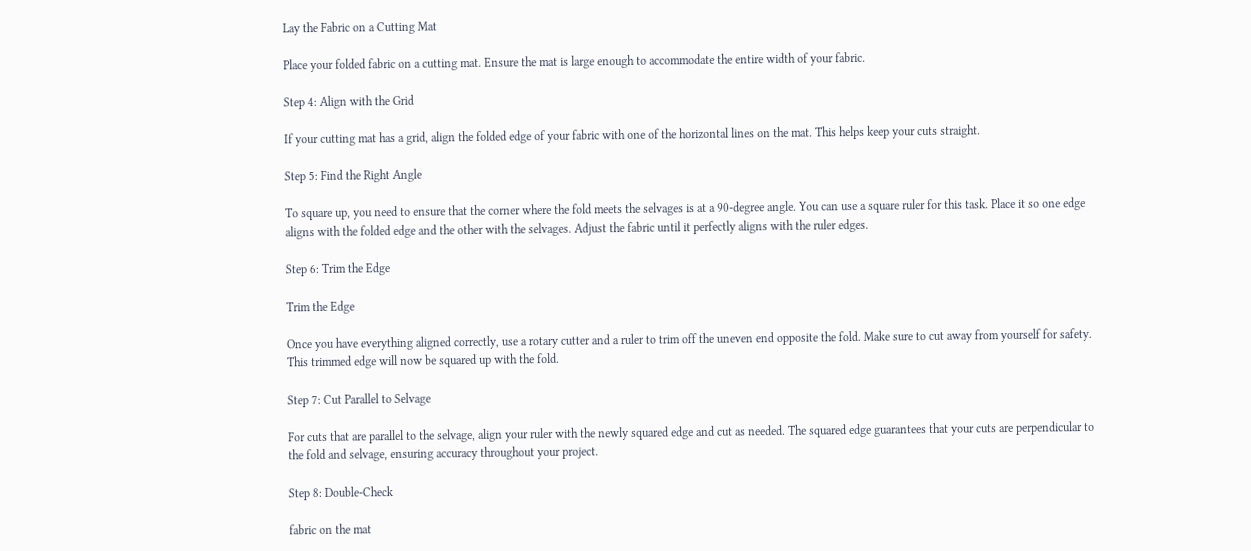Lay the Fabric on a Cutting Mat

Place your folded fabric on a cutting mat. Ensure the mat is large enough to accommodate the entire width of your fabric.

Step 4: Align with the Grid

If your cutting mat has a grid, align the folded edge of your fabric with one of the horizontal lines on the mat. This helps keep your cuts straight.

Step 5: Find the Right Angle

To square up, you need to ensure that the corner where the fold meets the selvages is at a 90-degree angle. You can use a square ruler for this task. Place it so one edge aligns with the folded edge and the other with the selvages. Adjust the fabric until it perfectly aligns with the ruler edges.

Step 6: Trim the Edge

Trim the Edge

Once you have everything aligned correctly, use a rotary cutter and a ruler to trim off the uneven end opposite the fold. Make sure to cut away from yourself for safety. This trimmed edge will now be squared up with the fold.

Step 7: Cut Parallel to Selvage

For cuts that are parallel to the selvage, align your ruler with the newly squared edge and cut as needed. The squared edge guarantees that your cuts are perpendicular to the fold and selvage, ensuring accuracy throughout your project.

Step 8: Double-Check

fabric on the mat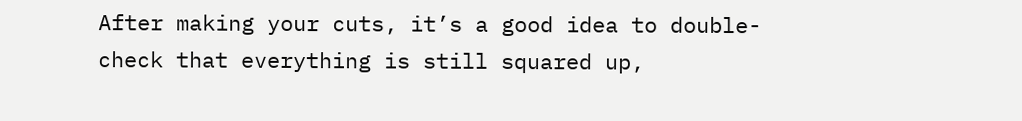After making your cuts, it’s a good idea to double-check that everything is still squared up,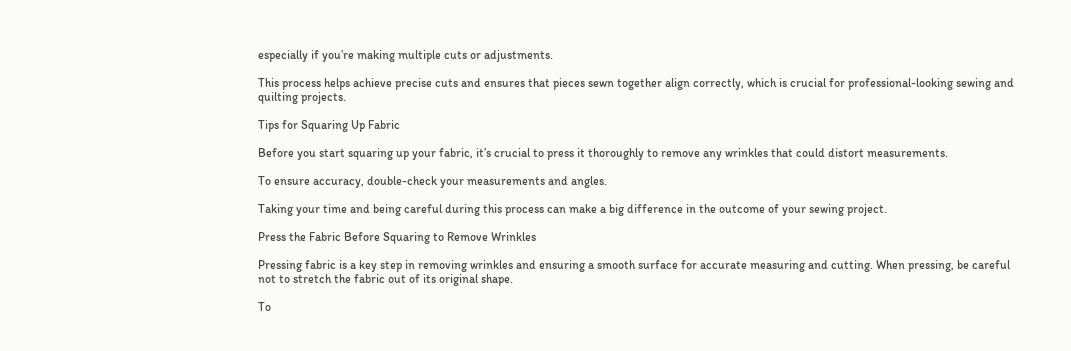especially if you’re making multiple cuts or adjustments.

This process helps achieve precise cuts and ensures that pieces sewn together align correctly, which is crucial for professional-looking sewing and quilting projects.

Tips for Squaring Up Fabric

Before you start squaring up your fabric, it’s crucial to press it thoroughly to remove any wrinkles that could distort measurements.

To ensure accuracy, double-check your measurements and angles.

Taking your time and being careful during this process can make a big difference in the outcome of your sewing project.

Press the Fabric Before Squaring to Remove Wrinkles

Pressing fabric is a key step in removing wrinkles and ensuring a smooth surface for accurate measuring and cutting. When pressing, be careful not to stretch the fabric out of its original shape.

To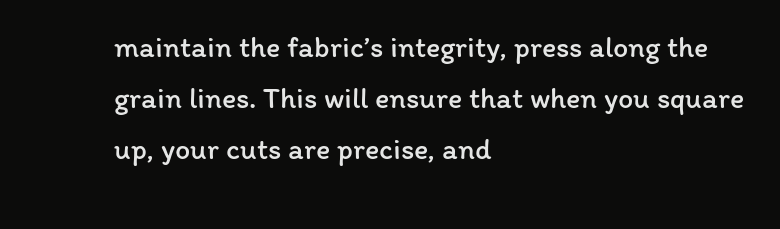maintain the fabric’s integrity, press along the grain lines. This will ensure that when you square up, your cuts are precise, and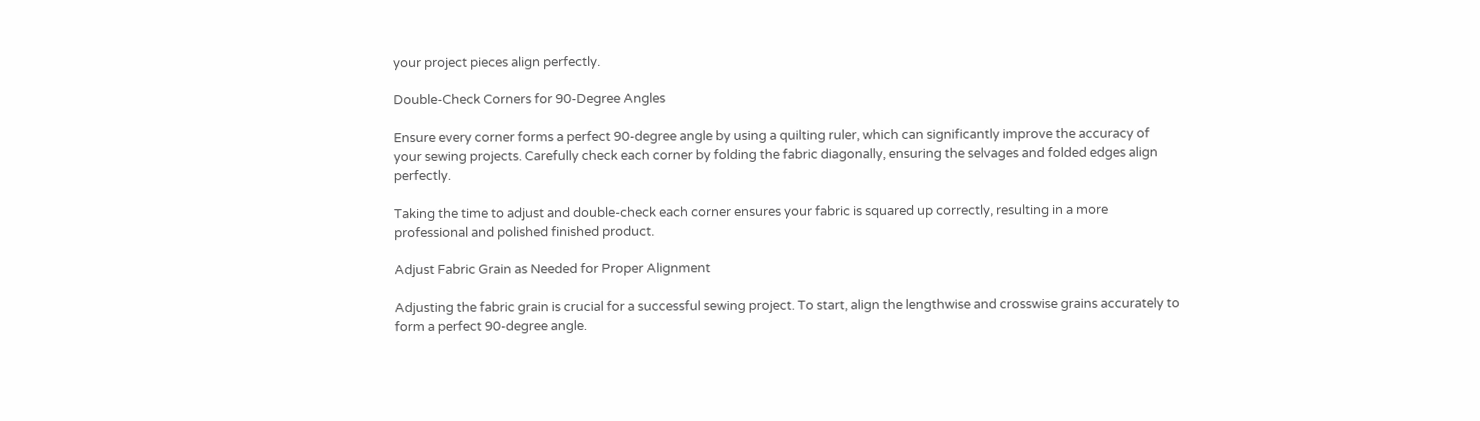your project pieces align perfectly.

Double-Check Corners for 90-Degree Angles

Ensure every corner forms a perfect 90-degree angle by using a quilting ruler, which can significantly improve the accuracy of your sewing projects. Carefully check each corner by folding the fabric diagonally, ensuring the selvages and folded edges align perfectly.

Taking the time to adjust and double-check each corner ensures your fabric is squared up correctly, resulting in a more professional and polished finished product.

Adjust Fabric Grain as Needed for Proper Alignment

Adjusting the fabric grain is crucial for a successful sewing project. To start, align the lengthwise and crosswise grains accurately to form a perfect 90-degree angle.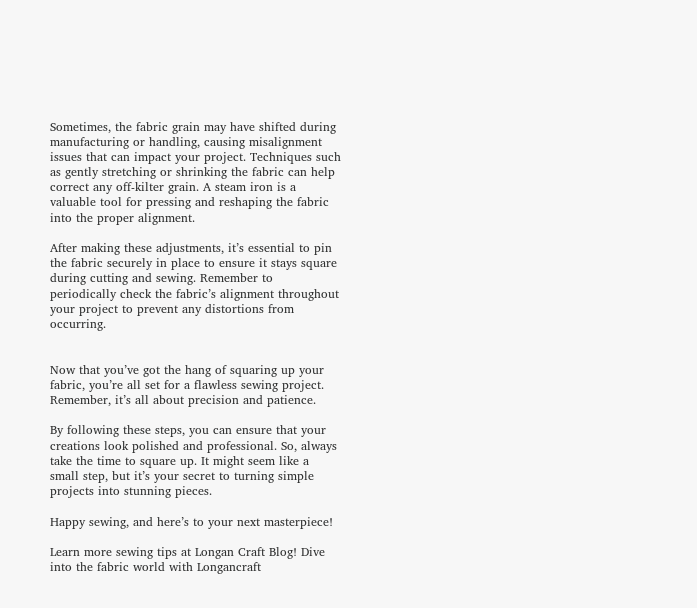Sometimes, the fabric grain may have shifted during manufacturing or handling, causing misalignment issues that can impact your project. Techniques such as gently stretching or shrinking the fabric can help correct any off-kilter grain. A steam iron is a valuable tool for pressing and reshaping the fabric into the proper alignment.

After making these adjustments, it’s essential to pin the fabric securely in place to ensure it stays square during cutting and sewing. Remember to periodically check the fabric’s alignment throughout your project to prevent any distortions from occurring.


Now that you’ve got the hang of squaring up your fabric, you’re all set for a flawless sewing project. Remember, it’s all about precision and patience.

By following these steps, you can ensure that your creations look polished and professional. So, always take the time to square up. It might seem like a small step, but it’s your secret to turning simple projects into stunning pieces.

Happy sewing, and here’s to your next masterpiece!

Learn more sewing tips at Longan Craft Blog! Dive into the fabric world with Longancraft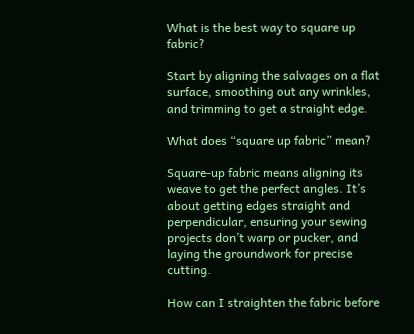What is the best way to square up fabric?

Start by aligning the salvages on a flat surface, smoothing out any wrinkles, and trimming to get a straight edge.

What does “square up fabric” mean?

Square-up fabric means aligning its weave to get the perfect angles. It’s about getting edges straight and perpendicular, ensuring your sewing projects don’t warp or pucker, and laying the groundwork for precise cutting.

How can I straighten the fabric before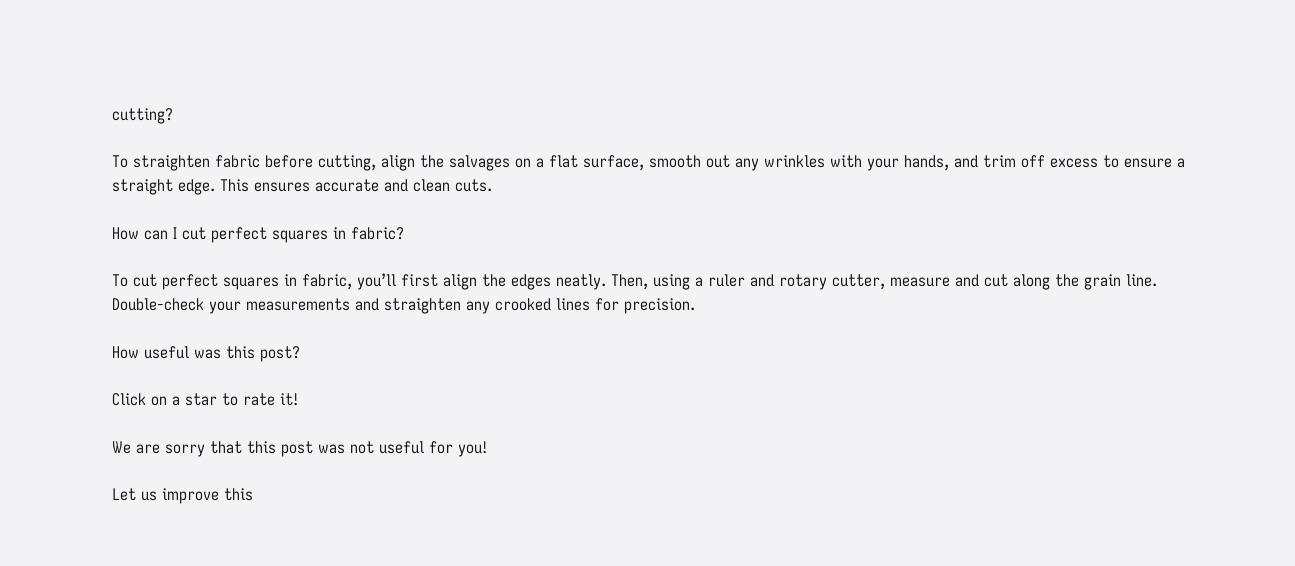cutting?

To straighten fabric before cutting, align the salvages on a flat surface, smooth out any wrinkles with your hands, and trim off excess to ensure a straight edge. This ensures accurate and clean cuts.

How can I cut perfect squares in fabric?

To cut perfect squares in fabric, you’ll first align the edges neatly. Then, using a ruler and rotary cutter, measure and cut along the grain line. Double-check your measurements and straighten any crooked lines for precision.

How useful was this post?

Click on a star to rate it!

We are sorry that this post was not useful for you!

Let us improve this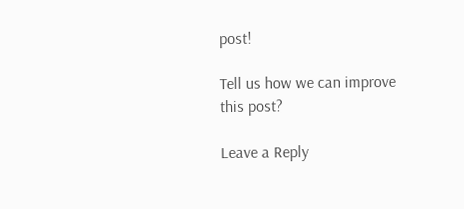post!

Tell us how we can improve this post?

Leave a Reply